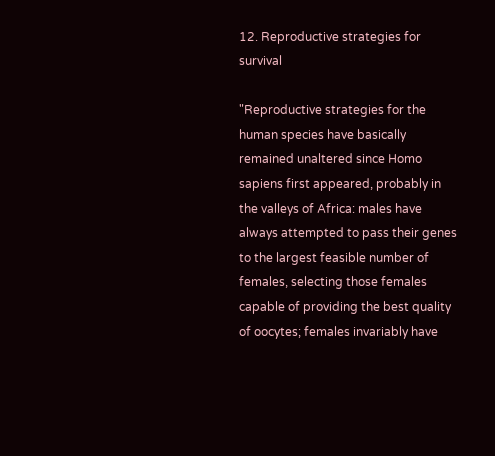12. Reproductive strategies for survival

"Reproductive strategies for the human species have basically remained unaltered since Homo sapiens first appeared, probably in the valleys of Africa: males have always attempted to pass their genes to the largest feasible number of females, selecting those females capable of providing the best quality of oocytes; females invariably have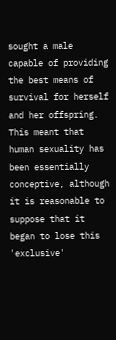sought a male capable of providing the best means of survival for herself and her offspring. This meant that human sexuality has been essentially conceptive, although it is reasonable to suppose that it began to lose this 'exclusive'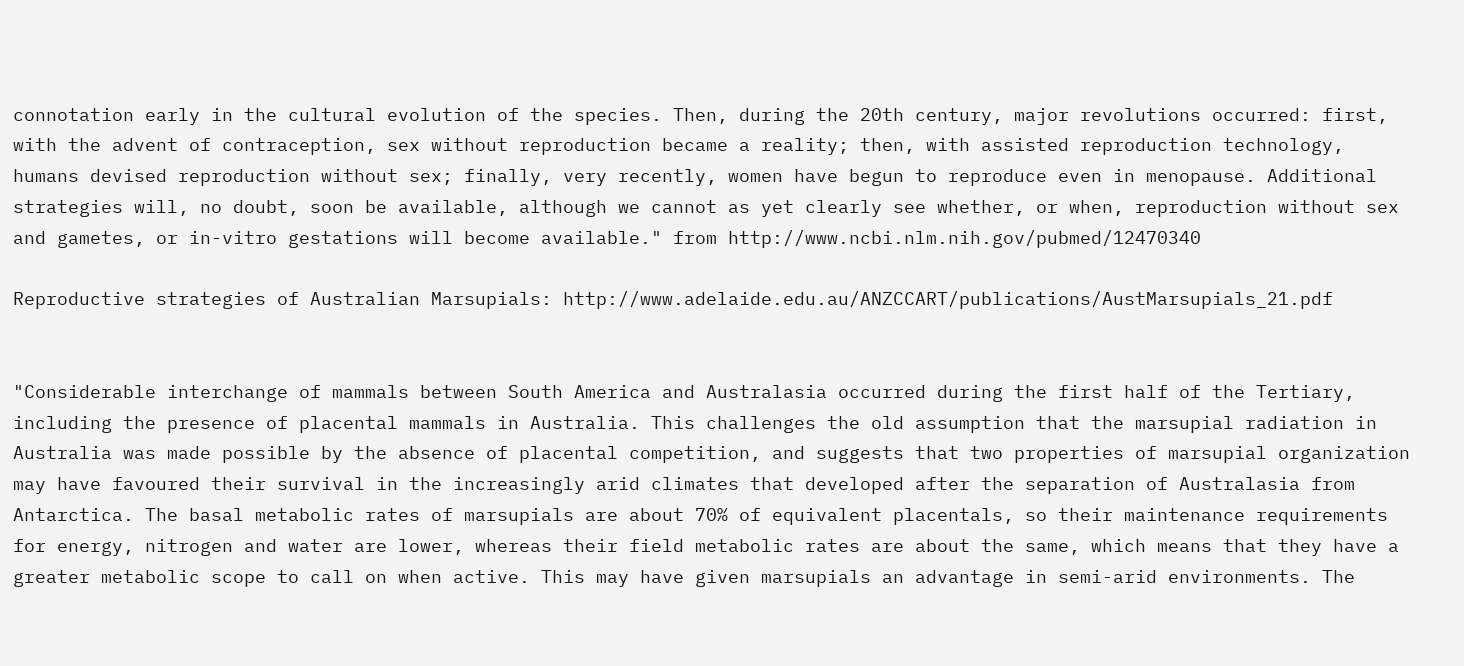connotation early in the cultural evolution of the species. Then, during the 20th century, major revolutions occurred: first, with the advent of contraception, sex without reproduction became a reality; then, with assisted reproduction technology, humans devised reproduction without sex; finally, very recently, women have begun to reproduce even in menopause. Additional strategies will, no doubt, soon be available, although we cannot as yet clearly see whether, or when, reproduction without sex and gametes, or in-vitro gestations will become available." from http://www.ncbi.nlm.nih.gov/pubmed/12470340

Reproductive strategies of Australian Marsupials: http://www.adelaide.edu.au/ANZCCART/publications/AustMarsupials_21.pdf


"Considerable interchange of mammals between South America and Australasia occurred during the first half of the Tertiary, including the presence of placental mammals in Australia. This challenges the old assumption that the marsupial radiation in Australia was made possible by the absence of placental competition, and suggests that two properties of marsupial organization may have favoured their survival in the increasingly arid climates that developed after the separation of Australasia from Antarctica. The basal metabolic rates of marsupials are about 70% of equivalent placentals, so their maintenance requirements for energy, nitrogen and water are lower, whereas their field metabolic rates are about the same, which means that they have a greater metabolic scope to call on when active. This may have given marsupials an advantage in semi-arid environments. The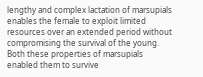lengthy and complex lactation of marsupials enables the female to exploit limited resources over an extended period without compromising the survival of the young. Both these properties of marsupials enabled them to survive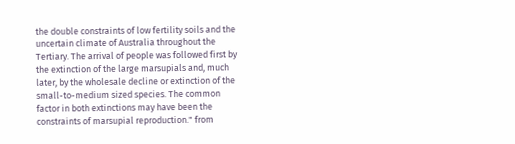the double constraints of low fertility soils and the uncertain climate of Australia throughout the Tertiary. The arrival of people was followed first by the extinction of the large marsupials and, much later, by the wholesale decline or extinction of the small-to-medium sized species. The common factor in both extinctions may have been the constraints of marsupial reproduction." from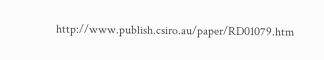http://www.publish.csiro.au/paper/RD01079.htm